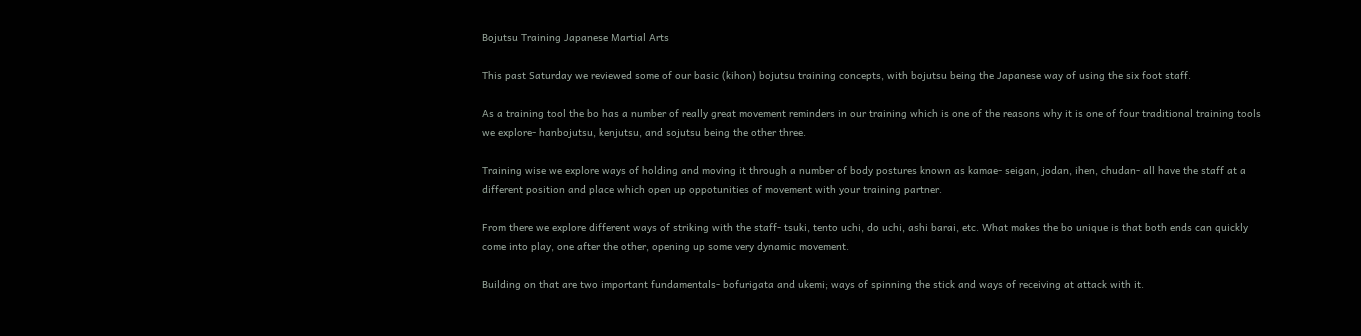Bojutsu Training Japanese Martial Arts

This past Saturday we reviewed some of our basic (kihon) bojutsu training concepts, with bojutsu being the Japanese way of using the six foot staff.

As a training tool the bo has a number of really great movement reminders in our training which is one of the reasons why it is one of four traditional training tools we explore- hanbojutsu, kenjutsu, and sojutsu being the other three.

Training wise we explore ways of holding and moving it through a number of body postures known as kamae- seigan, jodan, ihen, chudan- all have the staff at a different position and place which open up oppotunities of movement with your training partner.

From there we explore different ways of striking with the staff- tsuki, tento uchi, do uchi, ashi barai, etc. What makes the bo unique is that both ends can quickly come into play, one after the other, opening up some very dynamic movement.

Building on that are two important fundamentals- bofurigata and ukemi; ways of spinning the stick and ways of receiving at attack with it.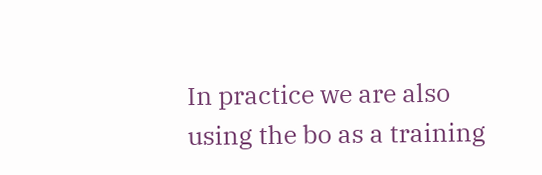In practice we are also using the bo as a training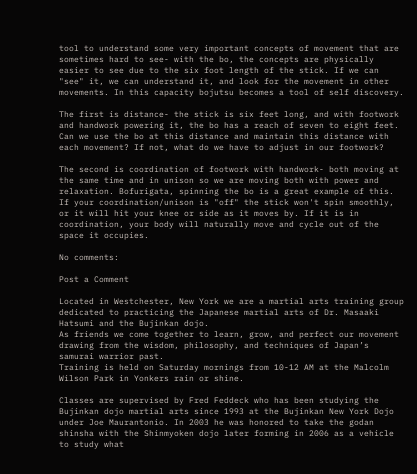tool to understand some very important concepts of movement that are sometimes hard to see- with the bo, the concepts are physically easier to see due to the six foot length of the stick. If we can "see" it, we can understand it, and look for the movement in other movements. In this capacity bojutsu becomes a tool of self discovery.

The first is distance- the stick is six feet long, and with footwork and handwork powering it, the bo has a reach of seven to eight feet. Can we use the bo at this distance and maintain this distance with each movement? If not, what do we have to adjust in our footwork?

The second is coordination of footwork with handwork- both moving at the same time and in unison so we are moving both with power and relaxation. Bofurigata, spinning the bo is a great example of this. If your coordination/unison is "off" the stick won't spin smoothly, or it will hit your knee or side as it moves by. If it is in coordination, your body will naturally move and cycle out of the space it occupies.

No comments:

Post a Comment

Located in Westchester, New York we are a martial arts training group dedicated to practicing the Japanese martial arts of Dr. Masaaki Hatsumi and the Bujinkan dojo.
As friends we come together to learn, grow, and perfect our movement drawing from the wisdom, philosophy, and techniques of Japan’s samurai warrior past.
Training is held on Saturday mornings from 10-12 AM at the Malcolm Wilson Park in Yonkers rain or shine.

Classes are supervised by Fred Feddeck who has been studying the Bujinkan dojo martial arts since 1993 at the Bujinkan New York Dojo under Joe Maurantonio. In 2003 he was honored to take the godan shinsha with the Shinmyoken dojo later forming in 2006 as a vehicle to study what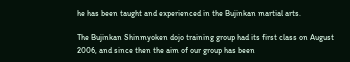he has been taught and experienced in the Bujinkan martial arts.

The Bujinkan Shinmyoken dojo training group had its first class on August 2006, and since then the aim of our group has been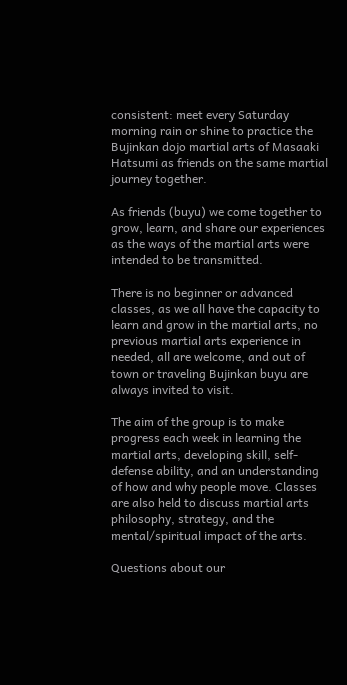consistent: meet every Saturday morning rain or shine to practice the Bujinkan dojo martial arts of Masaaki Hatsumi as friends on the same martial journey together.

As friends (buyu) we come together to grow, learn, and share our experiences as the ways of the martial arts were intended to be transmitted.

There is no beginner or advanced classes, as we all have the capacity to learn and grow in the martial arts, no previous martial arts experience in needed, all are welcome, and out of town or traveling Bujinkan buyu are always invited to visit.

The aim of the group is to make progress each week in learning the martial arts, developing skill, self-defense ability, and an understanding of how and why people move. Classes are also held to discuss martial arts philosophy, strategy, and the mental/spiritual impact of the arts.

Questions about our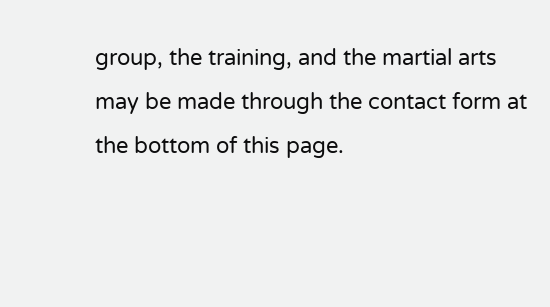group, the training, and the martial arts may be made through the contact form at the bottom of this page.